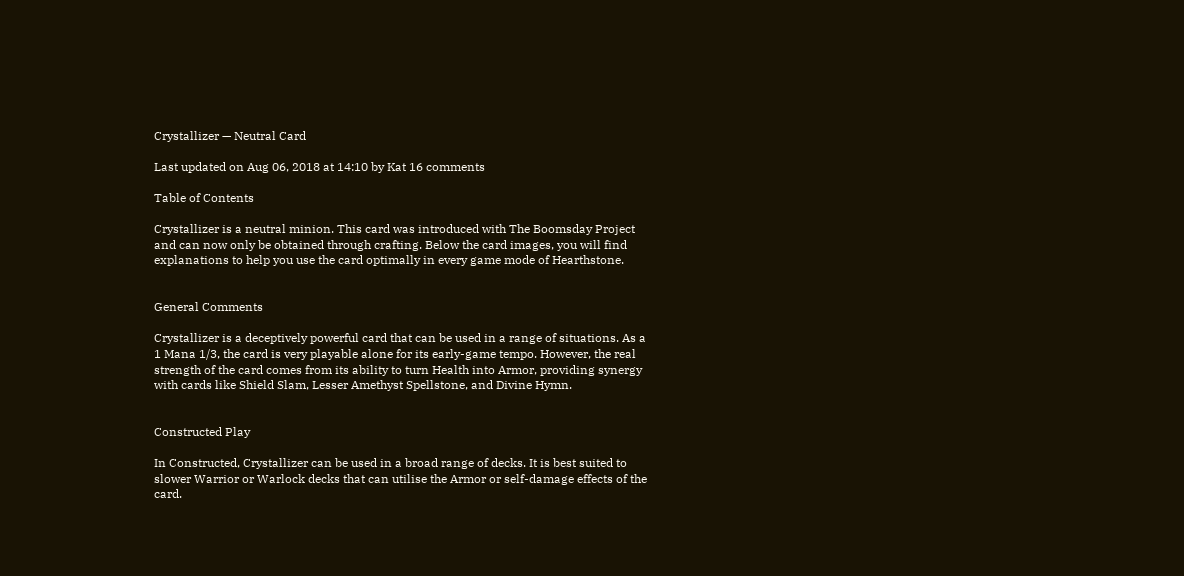Crystallizer — Neutral Card

Last updated on Aug 06, 2018 at 14:10 by Kat 16 comments

Table of Contents

Crystallizer is a neutral minion. This card was introduced with The Boomsday Project and can now only be obtained through crafting. Below the card images, you will find explanations to help you use the card optimally in every game mode of Hearthstone.


General Comments

Crystallizer is a deceptively powerful card that can be used in a range of situations. As a 1 Mana 1/3, the card is very playable alone for its early-game tempo. However, the real strength of the card comes from its ability to turn Health into Armor, providing synergy with cards like Shield Slam, Lesser Amethyst Spellstone, and Divine Hymn.


Constructed Play

In Constructed, Crystallizer can be used in a broad range of decks. It is best suited to slower Warrior or Warlock decks that can utilise the Armor or self-damage effects of the card.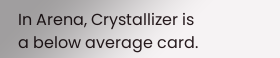In Arena, Crystallizer is a below average card.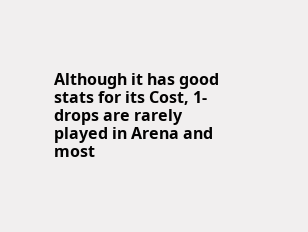Although it has good stats for its Cost, 1-drops are rarely played in Arena and most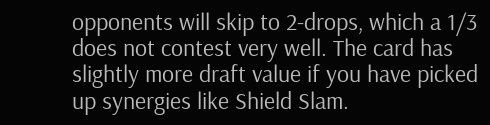opponents will skip to 2-drops, which a 1/3 does not contest very well. The card has slightly more draft value if you have picked up synergies like Shield Slam.